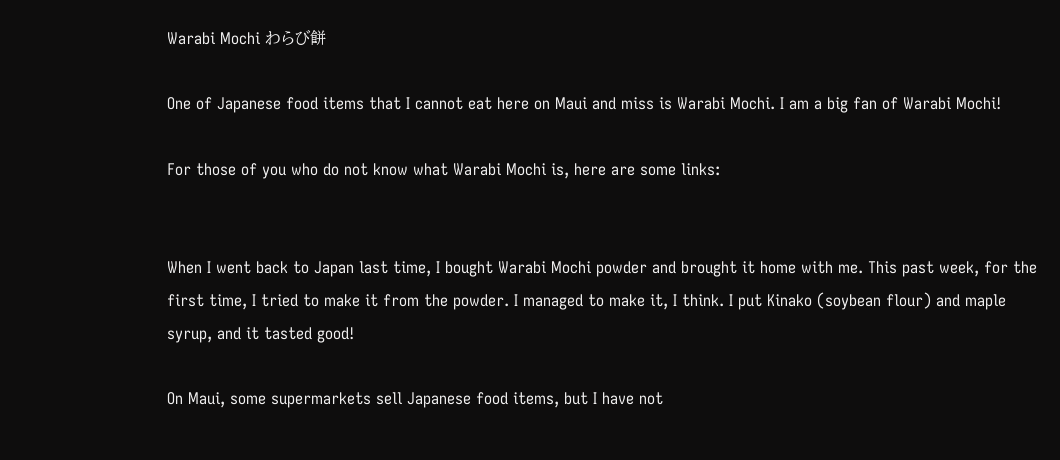Warabi Mochi わらび餅

One of Japanese food items that I cannot eat here on Maui and miss is Warabi Mochi. I am a big fan of Warabi Mochi!

For those of you who do not know what Warabi Mochi is, here are some links:


When I went back to Japan last time, I bought Warabi Mochi powder and brought it home with me. This past week, for the first time, I tried to make it from the powder. I managed to make it, I think. I put Kinako (soybean flour) and maple syrup, and it tasted good!

On Maui, some supermarkets sell Japanese food items, but I have not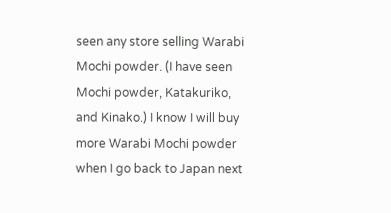seen any store selling Warabi Mochi powder. (I have seen Mochi powder, Katakuriko, and Kinako.) I know I will buy more Warabi Mochi powder when I go back to Japan next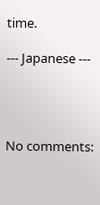time.

--- Japanese ---




No comments: